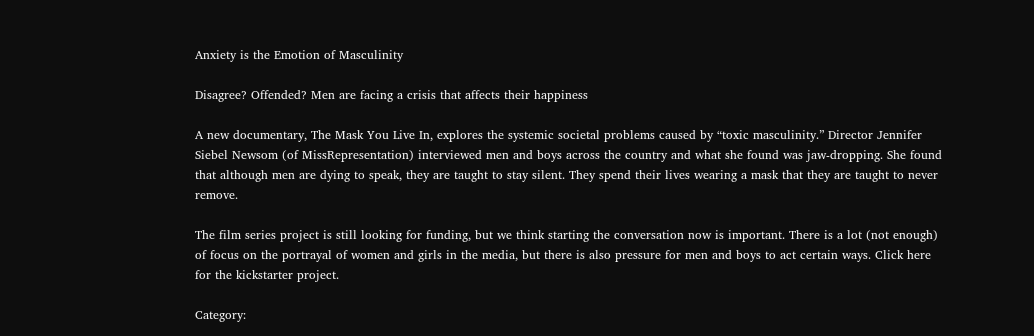Anxiety is the Emotion of Masculinity

Disagree? Offended? Men are facing a crisis that affects their happiness

A new documentary, The Mask You Live In, explores the systemic societal problems caused by “toxic masculinity.” Director Jennifer Siebel Newsom (of MissRepresentation) interviewed men and boys across the country and what she found was jaw-dropping. She found that although men are dying to speak, they are taught to stay silent. They spend their lives wearing a mask that they are taught to never remove.

The film series project is still looking for funding, but we think starting the conversation now is important. There is a lot (not enough) of focus on the portrayal of women and girls in the media, but there is also pressure for men and boys to act certain ways. Click here for the kickstarter project.

Category: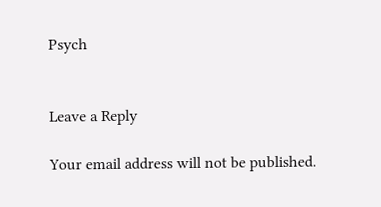Psych


Leave a Reply

Your email address will not be published.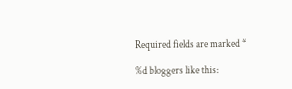Required fields are marked *

%d bloggers like this: